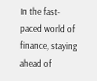In the fast-paced world of finance, staying ahead of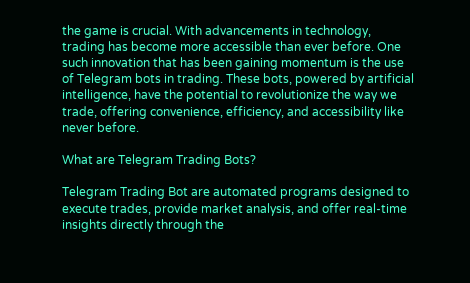the game is crucial. With advancements in technology, trading has become more accessible than ever before. One such innovation that has been gaining momentum is the use of Telegram bots in trading. These bots, powered by artificial intelligence, have the potential to revolutionize the way we trade, offering convenience, efficiency, and accessibility like never before.

What are Telegram Trading Bots?

Telegram Trading Bot are automated programs designed to execute trades, provide market analysis, and offer real-time insights directly through the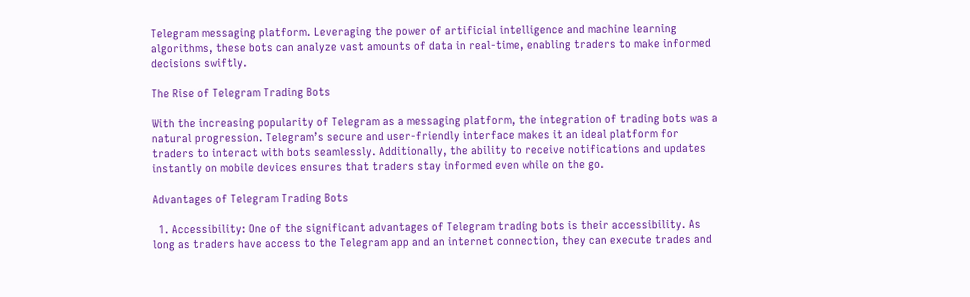Telegram messaging platform. Leveraging the power of artificial intelligence and machine learning algorithms, these bots can analyze vast amounts of data in real-time, enabling traders to make informed decisions swiftly.

The Rise of Telegram Trading Bots

With the increasing popularity of Telegram as a messaging platform, the integration of trading bots was a natural progression. Telegram’s secure and user-friendly interface makes it an ideal platform for traders to interact with bots seamlessly. Additionally, the ability to receive notifications and updates instantly on mobile devices ensures that traders stay informed even while on the go.

Advantages of Telegram Trading Bots

  1. Accessibility: One of the significant advantages of Telegram trading bots is their accessibility. As long as traders have access to the Telegram app and an internet connection, they can execute trades and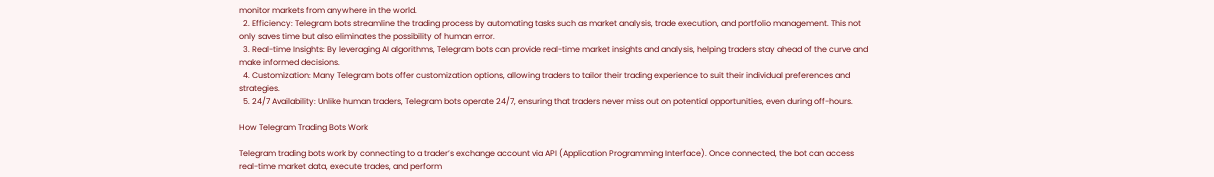monitor markets from anywhere in the world.
  2. Efficiency: Telegram bots streamline the trading process by automating tasks such as market analysis, trade execution, and portfolio management. This not only saves time but also eliminates the possibility of human error.
  3. Real-time Insights: By leveraging AI algorithms, Telegram bots can provide real-time market insights and analysis, helping traders stay ahead of the curve and make informed decisions.
  4. Customization: Many Telegram bots offer customization options, allowing traders to tailor their trading experience to suit their individual preferences and strategies.
  5. 24/7 Availability: Unlike human traders, Telegram bots operate 24/7, ensuring that traders never miss out on potential opportunities, even during off-hours.

How Telegram Trading Bots Work

Telegram trading bots work by connecting to a trader’s exchange account via API (Application Programming Interface). Once connected, the bot can access real-time market data, execute trades, and perform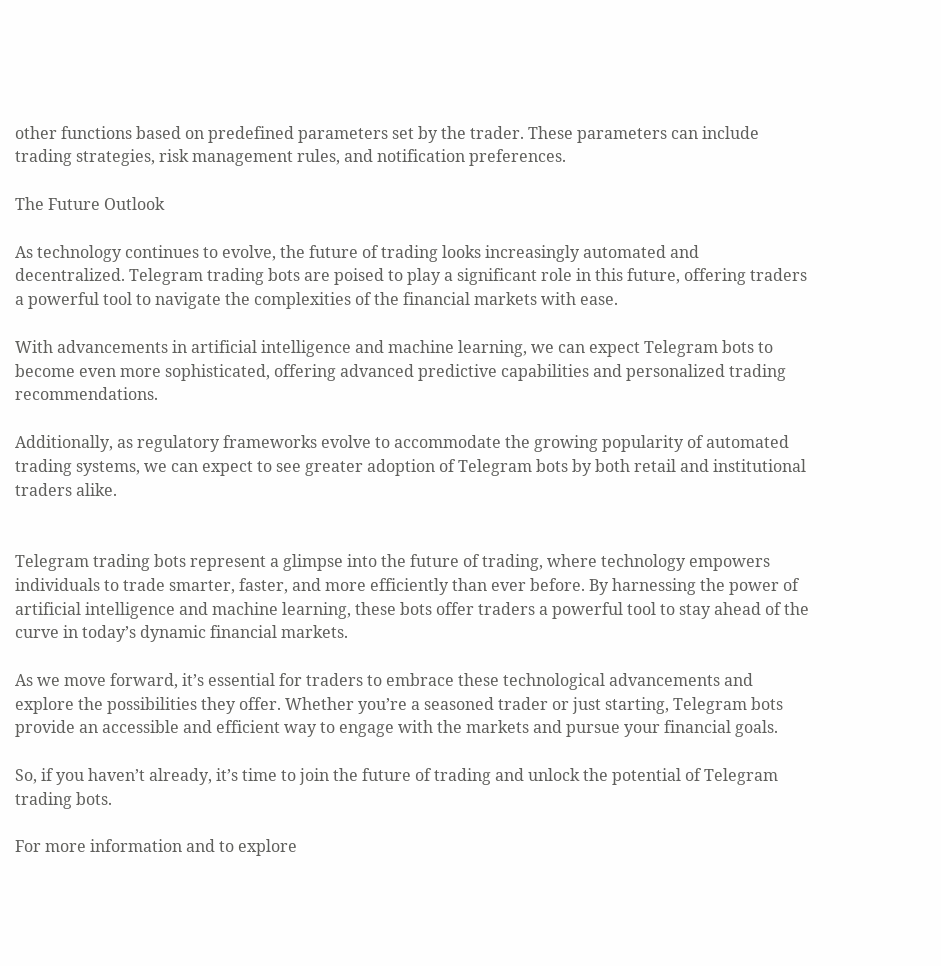other functions based on predefined parameters set by the trader. These parameters can include trading strategies, risk management rules, and notification preferences.

The Future Outlook

As technology continues to evolve, the future of trading looks increasingly automated and decentralized. Telegram trading bots are poised to play a significant role in this future, offering traders a powerful tool to navigate the complexities of the financial markets with ease.

With advancements in artificial intelligence and machine learning, we can expect Telegram bots to become even more sophisticated, offering advanced predictive capabilities and personalized trading recommendations.

Additionally, as regulatory frameworks evolve to accommodate the growing popularity of automated trading systems, we can expect to see greater adoption of Telegram bots by both retail and institutional traders alike.


Telegram trading bots represent a glimpse into the future of trading, where technology empowers individuals to trade smarter, faster, and more efficiently than ever before. By harnessing the power of artificial intelligence and machine learning, these bots offer traders a powerful tool to stay ahead of the curve in today’s dynamic financial markets.

As we move forward, it’s essential for traders to embrace these technological advancements and explore the possibilities they offer. Whether you’re a seasoned trader or just starting, Telegram bots provide an accessible and efficient way to engage with the markets and pursue your financial goals.

So, if you haven’t already, it’s time to join the future of trading and unlock the potential of Telegram trading bots.

For more information and to explore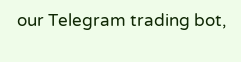our Telegram trading bot,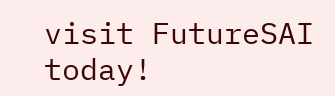visit FutureSAI today!